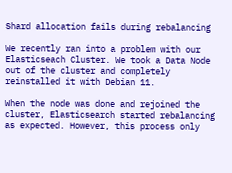Shard allocation fails during rebalancing

We recently ran into a problem with our Elasticseach Cluster. We took a Data Node out of the cluster and completely reinstalled it with Debian 11.

When the node was done and rejoined the cluster, Elasticsearch started rebalancing as expected. However, this process only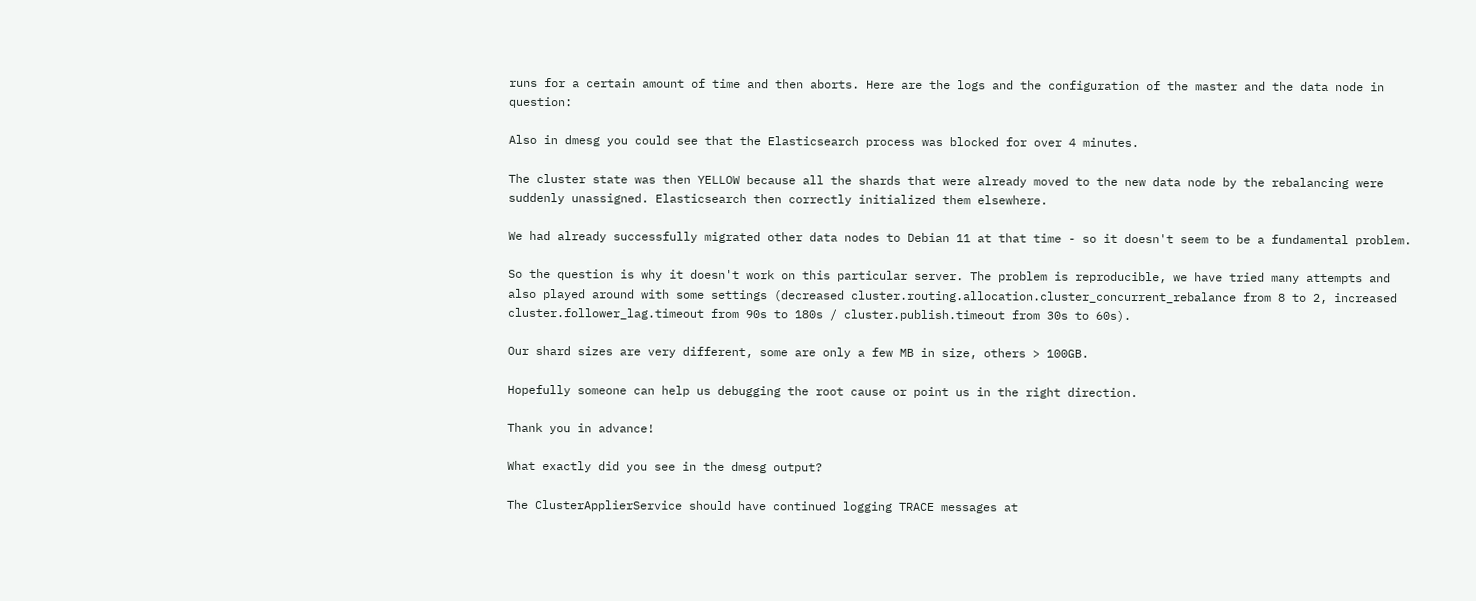runs for a certain amount of time and then aborts. Here are the logs and the configuration of the master and the data node in question:

Also in dmesg you could see that the Elasticsearch process was blocked for over 4 minutes.

The cluster state was then YELLOW because all the shards that were already moved to the new data node by the rebalancing were suddenly unassigned. Elasticsearch then correctly initialized them elsewhere.

We had already successfully migrated other data nodes to Debian 11 at that time - so it doesn't seem to be a fundamental problem.

So the question is why it doesn't work on this particular server. The problem is reproducible, we have tried many attempts and also played around with some settings (decreased cluster.routing.allocation.cluster_concurrent_rebalance from 8 to 2, increased cluster.follower_lag.timeout from 90s to 180s / cluster.publish.timeout from 30s to 60s).

Our shard sizes are very different, some are only a few MB in size, others > 100GB.

Hopefully someone can help us debugging the root cause or point us in the right direction.

Thank you in advance!

What exactly did you see in the dmesg output?

The ClusterApplierService should have continued logging TRACE messages at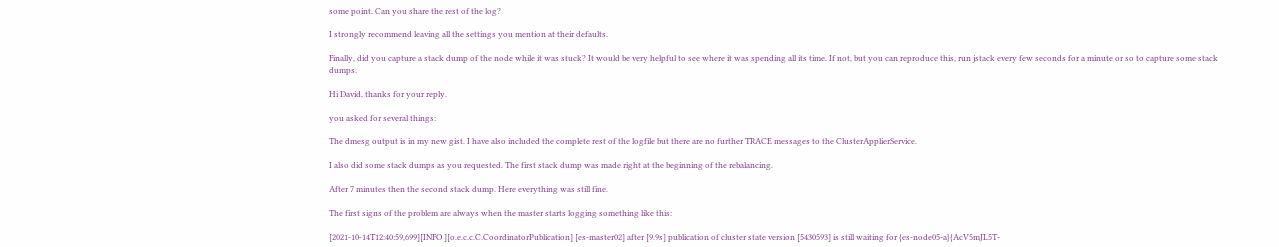some point. Can you share the rest of the log?

I strongly recommend leaving all the settings you mention at their defaults.

Finally, did you capture a stack dump of the node while it was stuck? It would be very helpful to see where it was spending all its time. If not, but you can reproduce this, run jstack every few seconds for a minute or so to capture some stack dumps.

Hi David, thanks for your reply.

you asked for several things:

The dmesg output is in my new gist. I have also included the complete rest of the logfile but there are no further TRACE messages to the ClusterApplierService.

I also did some stack dumps as you requested. The first stack dump was made right at the beginning of the rebalancing.

After 7 minutes then the second stack dump. Here everything was still fine.

The first signs of the problem are always when the master starts logging something like this:

[2021-10-14T12:40:59,699][INFO ][o.e.c.c.C.CoordinatorPublication] [es-master02] after [9.9s] publication of cluster state version [5430593] is still waiting for {es-node05-a}{AcV5mJL5T-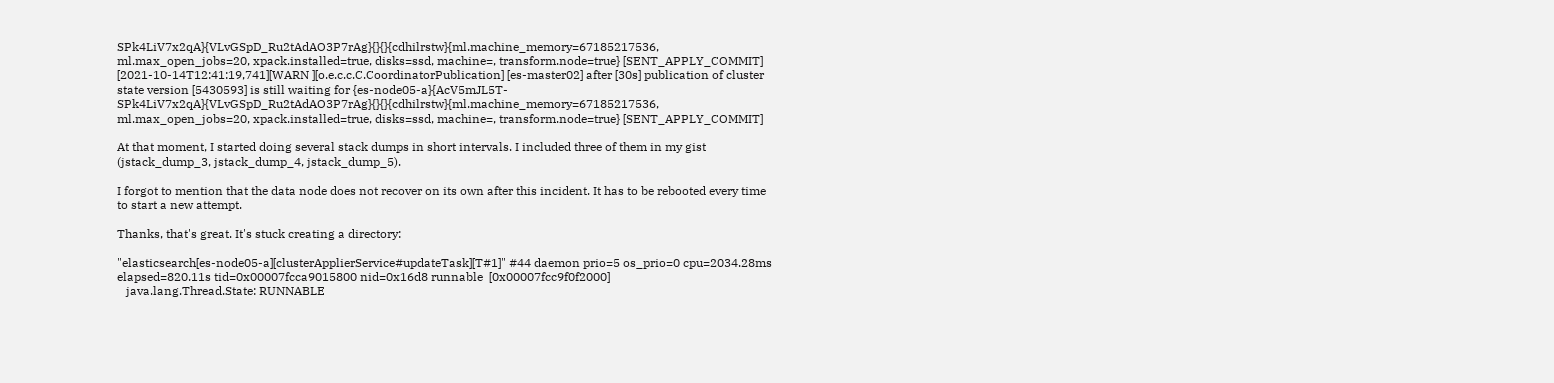SPk4LiV7x2qA}{VLvGSpD_Ru2tAdAO3P7rAg}{}{}{cdhilrstw}{ml.machine_memory=67185217536, ml.max_open_jobs=20, xpack.installed=true, disks=ssd, machine=, transform.node=true} [SENT_APPLY_COMMIT]
[2021-10-14T12:41:19,741][WARN ][o.e.c.c.C.CoordinatorPublication] [es-master02] after [30s] publication of cluster state version [5430593] is still waiting for {es-node05-a}{AcV5mJL5T-SPk4LiV7x2qA}{VLvGSpD_Ru2tAdAO3P7rAg}{}{}{cdhilrstw}{ml.machine_memory=67185217536, ml.max_open_jobs=20, xpack.installed=true, disks=ssd, machine=, transform.node=true} [SENT_APPLY_COMMIT]

At that moment, I started doing several stack dumps in short intervals. I included three of them in my gist (jstack_dump_3, jstack_dump_4, jstack_dump_5).

I forgot to mention that the data node does not recover on its own after this incident. It has to be rebooted every time to start a new attempt.

Thanks, that's great. It's stuck creating a directory:

"elasticsearch[es-node05-a][clusterApplierService#updateTask][T#1]" #44 daemon prio=5 os_prio=0 cpu=2034.28ms elapsed=820.11s tid=0x00007fcca9015800 nid=0x16d8 runnable  [0x00007fcc9f0f2000]
   java.lang.Thread.State: RUNNABLE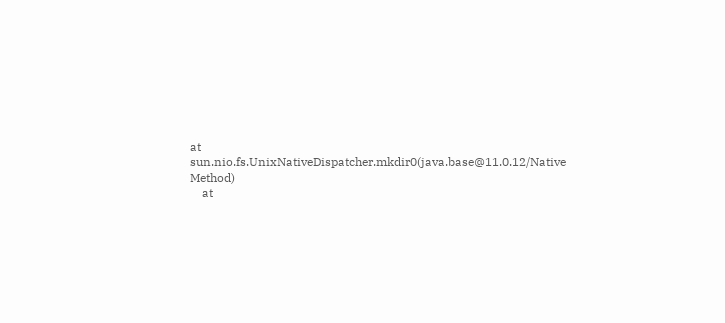at sun.nio.fs.UnixNativeDispatcher.mkdir0(java.base@11.0.12/Native Method)
    at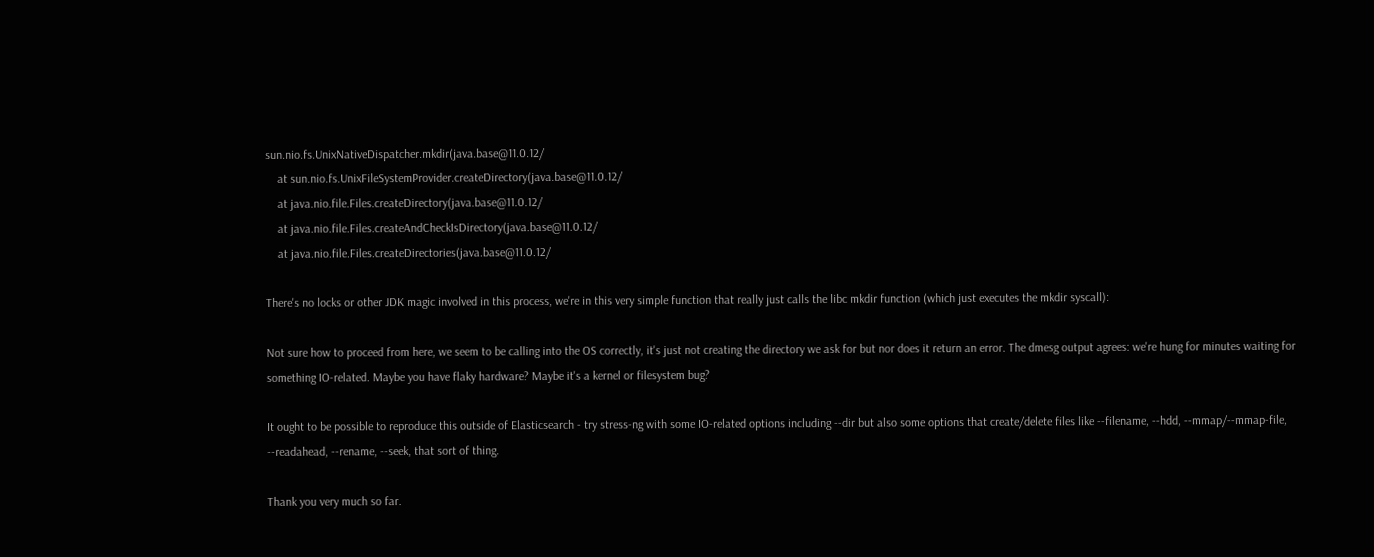sun.nio.fs.UnixNativeDispatcher.mkdir(java.base@11.0.12/
    at sun.nio.fs.UnixFileSystemProvider.createDirectory(java.base@11.0.12/
    at java.nio.file.Files.createDirectory(java.base@11.0.12/
    at java.nio.file.Files.createAndCheckIsDirectory(java.base@11.0.12/
    at java.nio.file.Files.createDirectories(java.base@11.0.12/

There's no locks or other JDK magic involved in this process, we're in this very simple function that really just calls the libc mkdir function (which just executes the mkdir syscall):

Not sure how to proceed from here, we seem to be calling into the OS correctly, it's just not creating the directory we ask for but nor does it return an error. The dmesg output agrees: we're hung for minutes waiting for something IO-related. Maybe you have flaky hardware? Maybe it's a kernel or filesystem bug?

It ought to be possible to reproduce this outside of Elasticsearch - try stress-ng with some IO-related options including --dir but also some options that create/delete files like --filename, --hdd, --mmap/--mmap-file, --readahead, --rename, --seek, that sort of thing.

Thank you very much so far.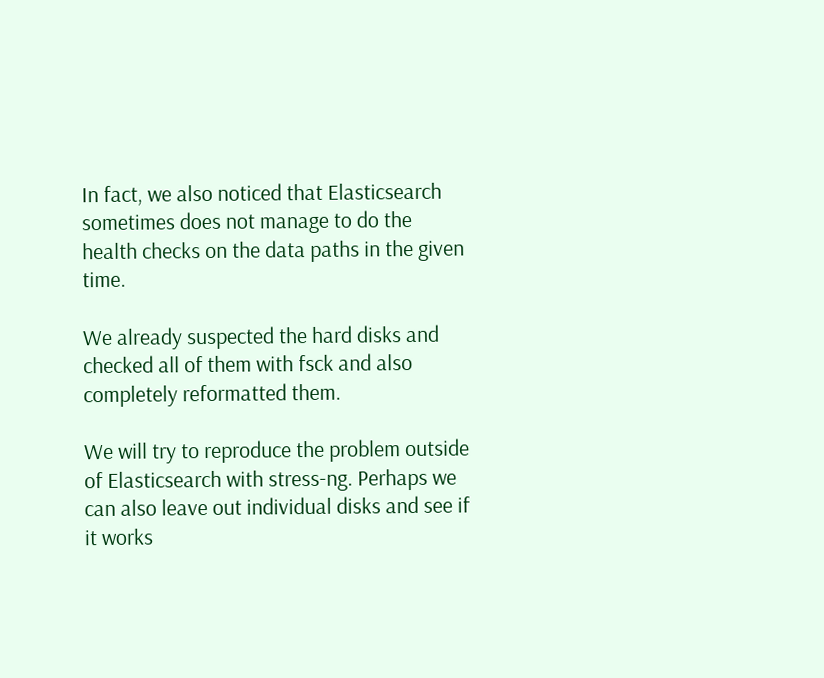In fact, we also noticed that Elasticsearch sometimes does not manage to do the health checks on the data paths in the given time.

We already suspected the hard disks and checked all of them with fsck and also completely reformatted them.

We will try to reproduce the problem outside of Elasticsearch with stress-ng. Perhaps we can also leave out individual disks and see if it works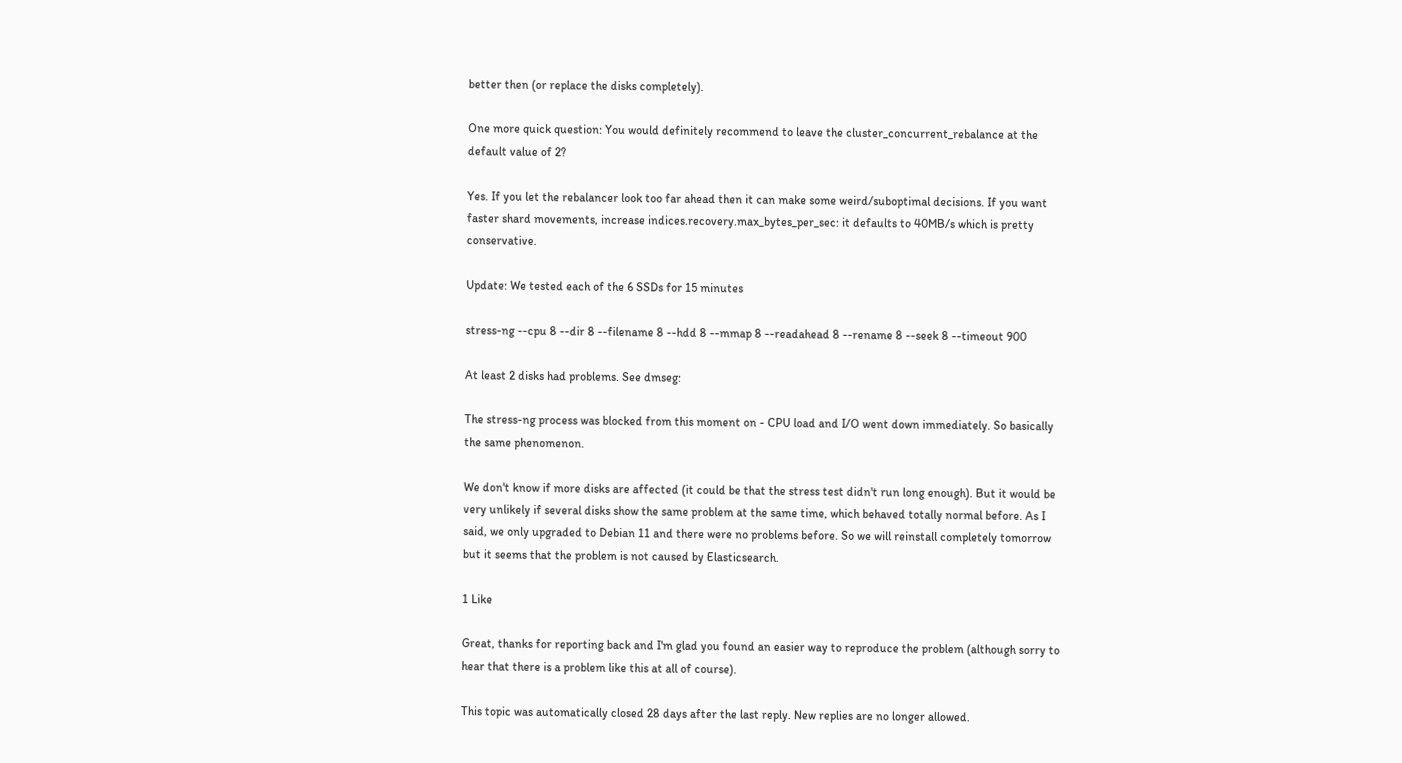better then (or replace the disks completely).

One more quick question: You would definitely recommend to leave the cluster_concurrent_rebalance at the default value of 2?

Yes. If you let the rebalancer look too far ahead then it can make some weird/suboptimal decisions. If you want faster shard movements, increase indices.recovery.max_bytes_per_sec: it defaults to 40MB/s which is pretty conservative.

Update: We tested each of the 6 SSDs for 15 minutes

stress-ng --cpu 8 --dir 8 --filename 8 --hdd 8 --mmap 8 --readahead 8 --rename 8 --seek 8 --timeout 900

At least 2 disks had problems. See dmseg:

The stress-ng process was blocked from this moment on - CPU load and I/O went down immediately. So basically the same phenomenon.

We don't know if more disks are affected (it could be that the stress test didn't run long enough). But it would be very unlikely if several disks show the same problem at the same time, which behaved totally normal before. As I said, we only upgraded to Debian 11 and there were no problems before. So we will reinstall completely tomorrow but it seems that the problem is not caused by Elasticsearch.

1 Like

Great, thanks for reporting back and I'm glad you found an easier way to reproduce the problem (although sorry to hear that there is a problem like this at all of course).

This topic was automatically closed 28 days after the last reply. New replies are no longer allowed.